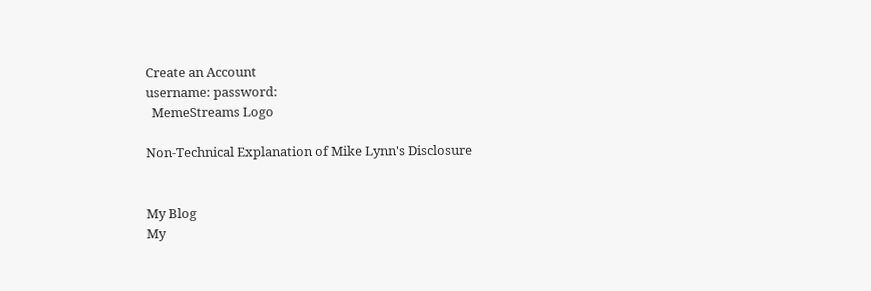Create an Account
username: password:
  MemeStreams Logo

Non-Technical Explanation of Mike Lynn's Disclosure


My Blog
My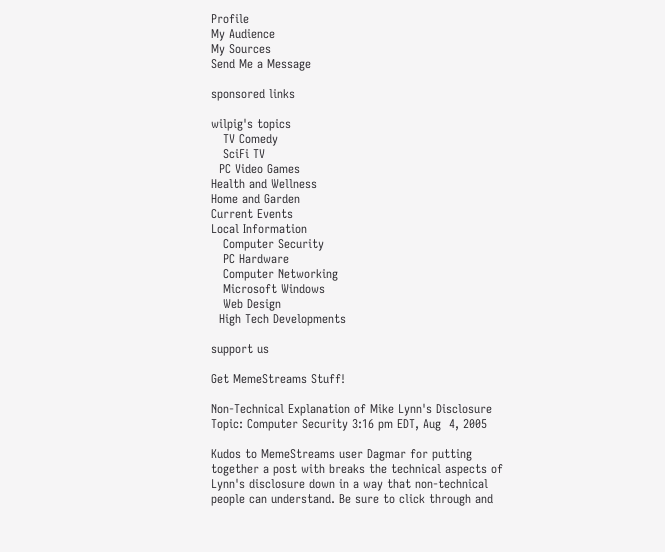Profile
My Audience
My Sources
Send Me a Message

sponsored links

wilpig's topics
   TV Comedy
   SciFi TV
  PC Video Games
Health and Wellness
Home and Garden
Current Events
Local Information
   Computer Security
   PC Hardware
   Computer Networking
   Microsoft Windows
   Web Design
  High Tech Developments

support us

Get MemeStreams Stuff!

Non-Technical Explanation of Mike Lynn's Disclosure
Topic: Computer Security 3:16 pm EDT, Aug  4, 2005

Kudos to MemeStreams user Dagmar for putting together a post with breaks the technical aspects of Lynn's disclosure down in a way that non-technical people can understand. Be sure to click through and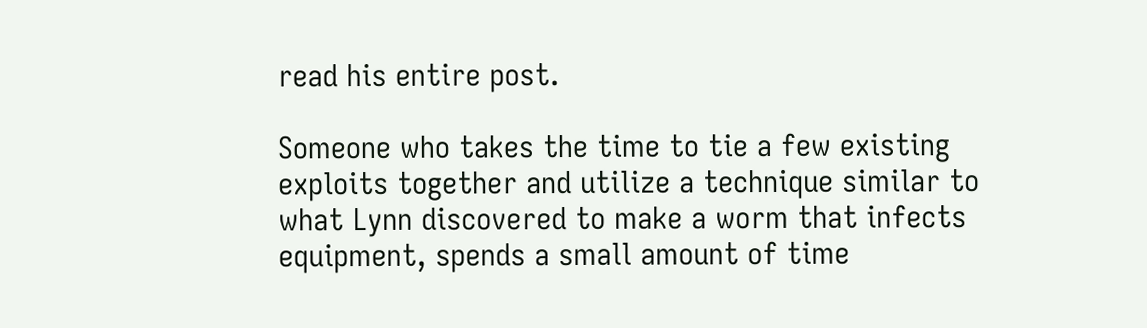read his entire post.

Someone who takes the time to tie a few existing exploits together and utilize a technique similar to what Lynn discovered to make a worm that infects equipment, spends a small amount of time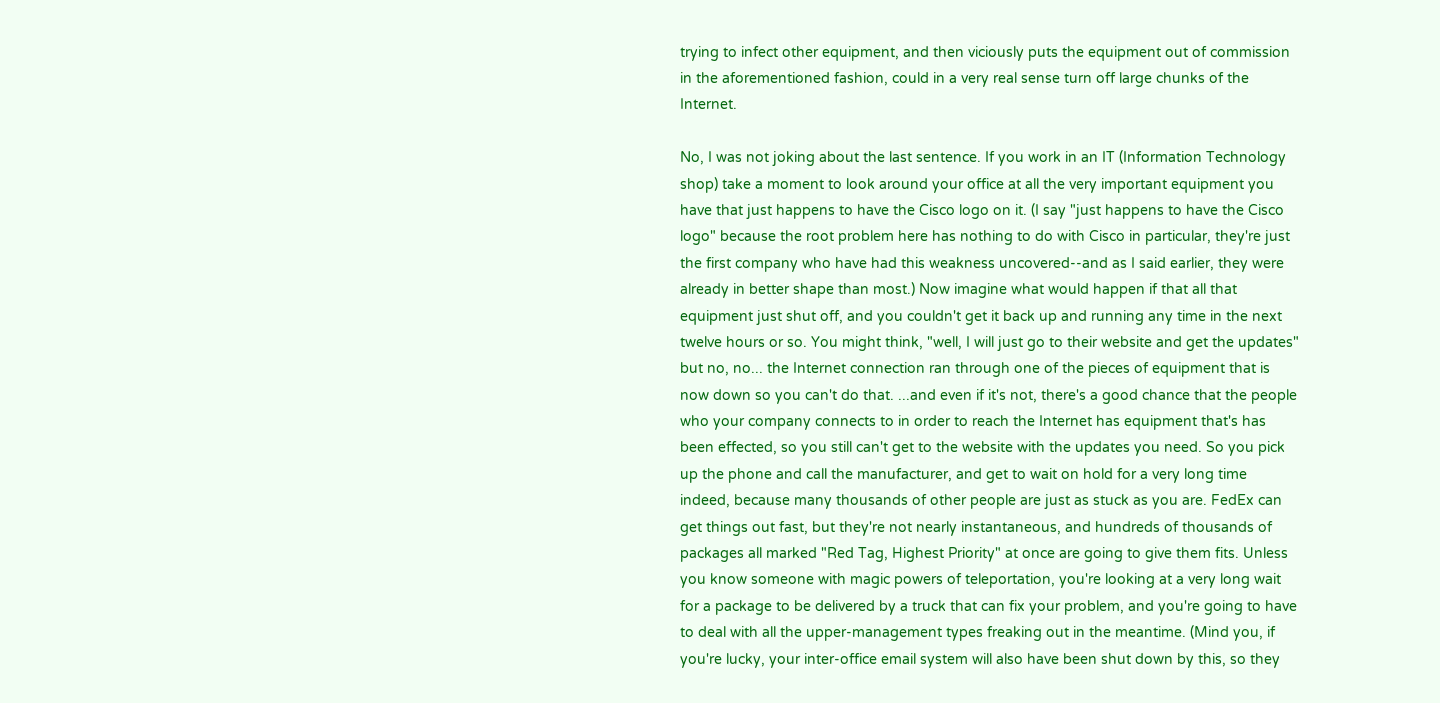trying to infect other equipment, and then viciously puts the equipment out of commission in the aforementioned fashion, could in a very real sense turn off large chunks of the Internet.

No, I was not joking about the last sentence. If you work in an IT (Information Technology shop) take a moment to look around your office at all the very important equipment you have that just happens to have the Cisco logo on it. (I say "just happens to have the Cisco logo" because the root problem here has nothing to do with Cisco in particular, they're just the first company who have had this weakness uncovered--and as I said earlier, they were already in better shape than most.) Now imagine what would happen if that all that equipment just shut off, and you couldn't get it back up and running any time in the next twelve hours or so. You might think, "well, I will just go to their website and get the updates" but no, no... the Internet connection ran through one of the pieces of equipment that is now down so you can't do that. ...and even if it's not, there's a good chance that the people who your company connects to in order to reach the Internet has equipment that's has been effected, so you still can't get to the website with the updates you need. So you pick up the phone and call the manufacturer, and get to wait on hold for a very long time indeed, because many thousands of other people are just as stuck as you are. FedEx can get things out fast, but they're not nearly instantaneous, and hundreds of thousands of packages all marked "Red Tag, Highest Priority" at once are going to give them fits. Unless you know someone with magic powers of teleportation, you're looking at a very long wait for a package to be delivered by a truck that can fix your problem, and you're going to have to deal with all the upper-management types freaking out in the meantime. (Mind you, if you're lucky, your inter-office email system will also have been shut down by this, so they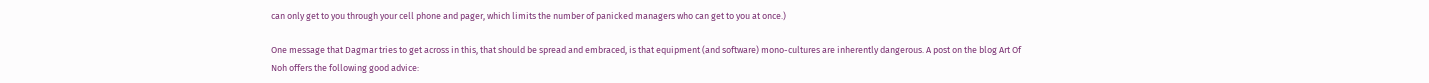can only get to you through your cell phone and pager, which limits the number of panicked managers who can get to you at once.)

One message that Dagmar tries to get across in this, that should be spread and embraced, is that equipment (and software) mono-cultures are inherently dangerous. A post on the blog Art Of Noh offers the following good advice: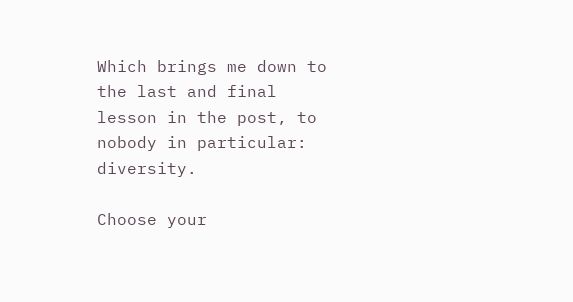Which brings me down to the last and final lesson in the post, to nobody in particular: diversity.

Choose your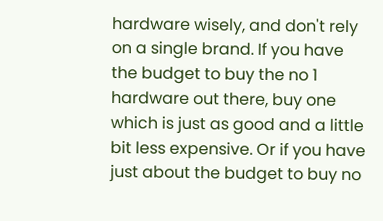hardware wisely, and don't rely on a single brand. If you have the budget to buy the no 1 hardware out there, buy one which is just as good and a little bit less expensive. Or if you have just about the budget to buy no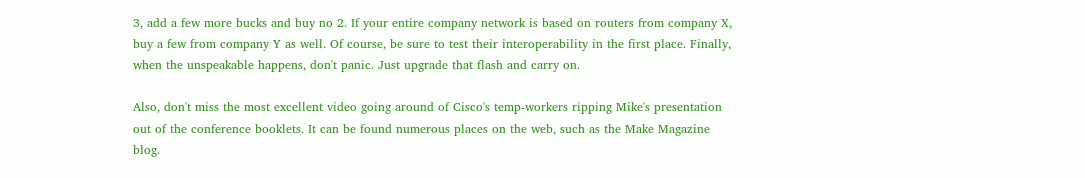3, add a few more bucks and buy no 2. If your entire company network is based on routers from company X, buy a few from company Y as well. Of course, be sure to test their interoperability in the first place. Finally, when the unspeakable happens, don't panic. Just upgrade that flash and carry on.

Also, don't miss the most excellent video going around of Cisco's temp-workers ripping Mike's presentation out of the conference booklets. It can be found numerous places on the web, such as the Make Magazine blog.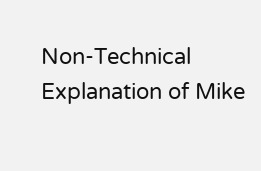Non-Technical Explanation of Mike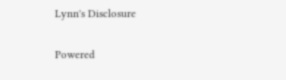Lynn's Disclosure

Powered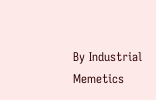By Industrial Memetics